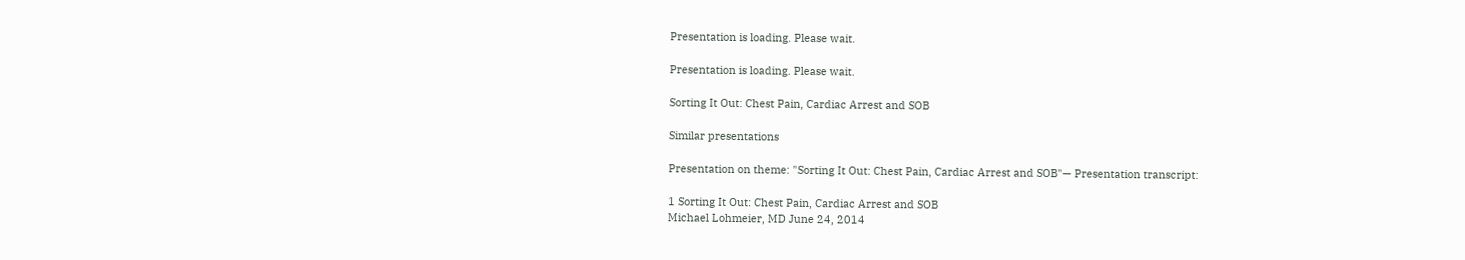Presentation is loading. Please wait.

Presentation is loading. Please wait.

Sorting It Out: Chest Pain, Cardiac Arrest and SOB

Similar presentations

Presentation on theme: "Sorting It Out: Chest Pain, Cardiac Arrest and SOB"— Presentation transcript:

1 Sorting It Out: Chest Pain, Cardiac Arrest and SOB
Michael Lohmeier, MD June 24, 2014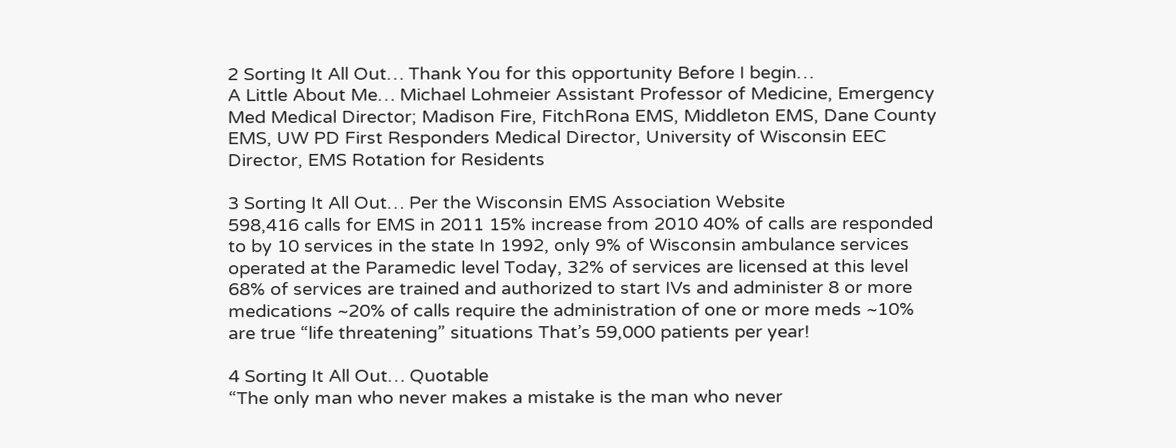2 Sorting It All Out… Thank You for this opportunity Before I begin…
A Little About Me… Michael Lohmeier Assistant Professor of Medicine, Emergency Med Medical Director; Madison Fire, FitchRona EMS, Middleton EMS, Dane County EMS, UW PD First Responders Medical Director, University of Wisconsin EEC Director, EMS Rotation for Residents

3 Sorting It All Out… Per the Wisconsin EMS Association Website
598,416 calls for EMS in 2011 15% increase from 2010 40% of calls are responded to by 10 services in the state In 1992, only 9% of Wisconsin ambulance services operated at the Paramedic level Today, 32% of services are licensed at this level 68% of services are trained and authorized to start IVs and administer 8 or more medications ~20% of calls require the administration of one or more meds ~10% are true “life threatening” situations That’s 59,000 patients per year!

4 Sorting It All Out… Quotable
“The only man who never makes a mistake is the man who never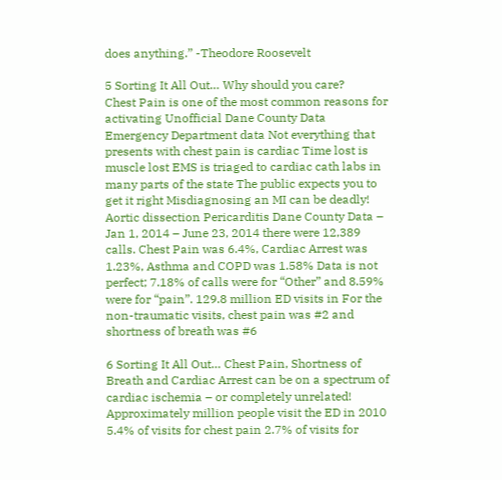does anything.” -Theodore Roosevelt

5 Sorting It All Out… Why should you care?
Chest Pain is one of the most common reasons for activating Unofficial Dane County Data Emergency Department data Not everything that presents with chest pain is cardiac Time lost is muscle lost EMS is triaged to cardiac cath labs in many parts of the state The public expects you to get it right Misdiagnosing an MI can be deadly! Aortic dissection Pericarditis Dane County Data – Jan 1, 2014 – June 23, 2014 there were 12,389 calls. Chest Pain was 6.4%, Cardiac Arrest was 1.23%, Asthma and COPD was 1.58% Data is not perfect; 7.18% of calls were for “Other” and 8.59% were for “pain”. 129.8 million ED visits in For the non-traumatic visits, chest pain was #2 and shortness of breath was #6

6 Sorting It All Out… Chest Pain, Shortness of Breath and Cardiac Arrest can be on a spectrum of cardiac ischemia – or completely unrelated! Approximately million people visit the ED in 2010 5.4% of visits for chest pain 2.7% of visits for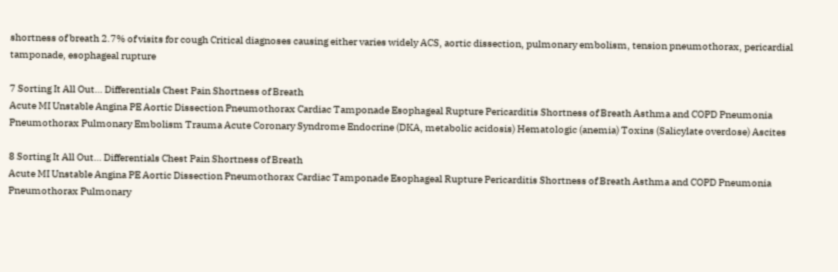shortness of breath 2.7% of visits for cough Critical diagnoses causing either varies widely ACS, aortic dissection, pulmonary embolism, tension pneumothorax, pericardial tamponade, esophageal rupture

7 Sorting It All Out… Differentials Chest Pain Shortness of Breath
Acute MI Unstable Angina PE Aortic Dissection Pneumothorax Cardiac Tamponade Esophageal Rupture Pericarditis Shortness of Breath Asthma and COPD Pneumonia Pneumothorax Pulmonary Embolism Trauma Acute Coronary Syndrome Endocrine (DKA, metabolic acidosis) Hematologic (anemia) Toxins (Salicylate overdose) Ascites

8 Sorting It All Out… Differentials Chest Pain Shortness of Breath
Acute MI Unstable Angina PE Aortic Dissection Pneumothorax Cardiac Tamponade Esophageal Rupture Pericarditis Shortness of Breath Asthma and COPD Pneumonia Pneumothorax Pulmonary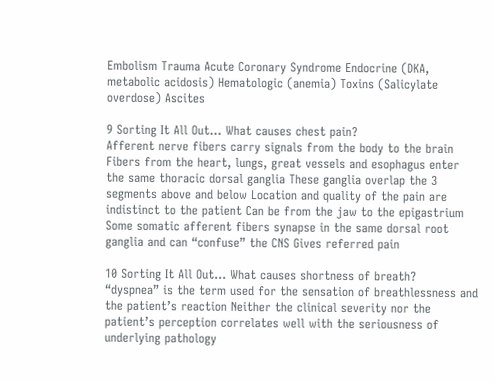Embolism Trauma Acute Coronary Syndrome Endocrine (DKA, metabolic acidosis) Hematologic (anemia) Toxins (Salicylate overdose) Ascites

9 Sorting It All Out… What causes chest pain?
Afferent nerve fibers carry signals from the body to the brain Fibers from the heart, lungs, great vessels and esophagus enter the same thoracic dorsal ganglia These ganglia overlap the 3 segments above and below Location and quality of the pain are indistinct to the patient Can be from the jaw to the epigastrium Some somatic afferent fibers synapse in the same dorsal root ganglia and can “confuse” the CNS Gives referred pain

10 Sorting It All Out… What causes shortness of breath?
“dyspnea” is the term used for the sensation of breathlessness and the patient’s reaction Neither the clinical severity nor the patient’s perception correlates well with the seriousness of underlying pathology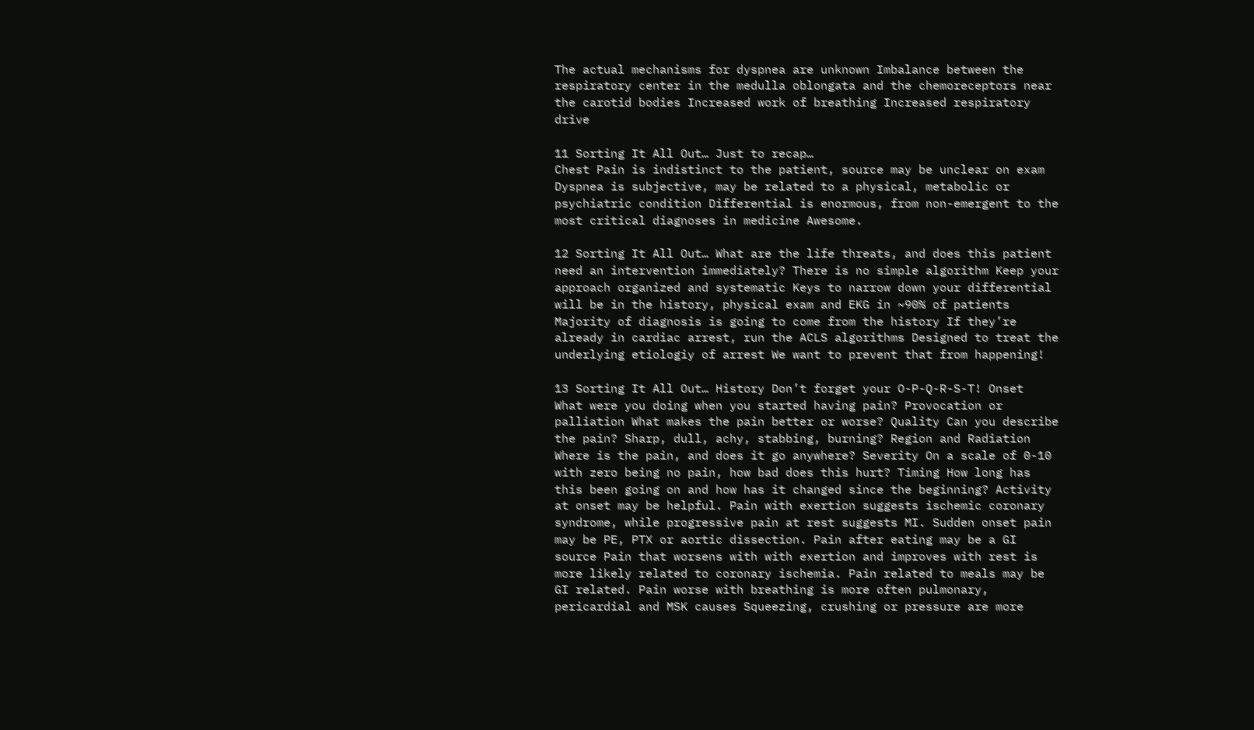The actual mechanisms for dyspnea are unknown Imbalance between the respiratory center in the medulla oblongata and the chemoreceptors near the carotid bodies Increased work of breathing Increased respiratory drive

11 Sorting It All Out… Just to recap…
Chest Pain is indistinct to the patient, source may be unclear on exam Dyspnea is subjective, may be related to a physical, metabolic or psychiatric condition Differential is enormous, from non-emergent to the most critical diagnoses in medicine Awesome.

12 Sorting It All Out… What are the life threats, and does this patient need an intervention immediately? There is no simple algorithm Keep your approach organized and systematic Keys to narrow down your differential will be in the history, physical exam and EKG in ~90% of patients Majority of diagnosis is going to come from the history If they’re already in cardiac arrest, run the ACLS algorithms Designed to treat the underlying etiologiy of arrest We want to prevent that from happening!

13 Sorting It All Out… History Don’t forget your O-P-Q-R-S-T! Onset
What were you doing when you started having pain? Provocation or palliation What makes the pain better or worse? Quality Can you describe the pain? Sharp, dull, achy, stabbing, burning? Region and Radiation Where is the pain, and does it go anywhere? Severity On a scale of 0-10 with zero being no pain, how bad does this hurt? Timing How long has this been going on and how has it changed since the beginning? Activity at onset may be helpful. Pain with exertion suggests ischemic coronary syndrome, while progressive pain at rest suggests MI. Sudden onset pain may be PE, PTX or aortic dissection. Pain after eating may be a GI source Pain that worsens with with exertion and improves with rest is more likely related to coronary ischemia. Pain related to meals may be GI related. Pain worse with breathing is more often pulmonary, pericardial and MSK causes Squeezing, crushing or pressure are more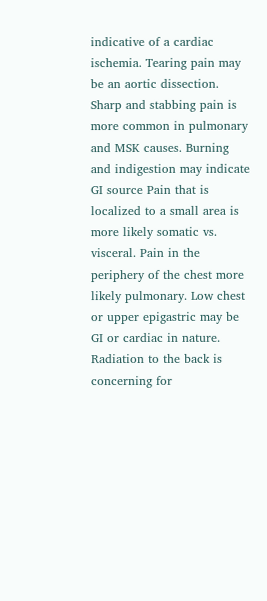indicative of a cardiac ischemia. Tearing pain may be an aortic dissection. Sharp and stabbing pain is more common in pulmonary and MSK causes. Burning and indigestion may indicate GI source Pain that is localized to a small area is more likely somatic vs. visceral. Pain in the periphery of the chest more likely pulmonary. Low chest or upper epigastric may be GI or cardiac in nature. Radiation to the back is concerning for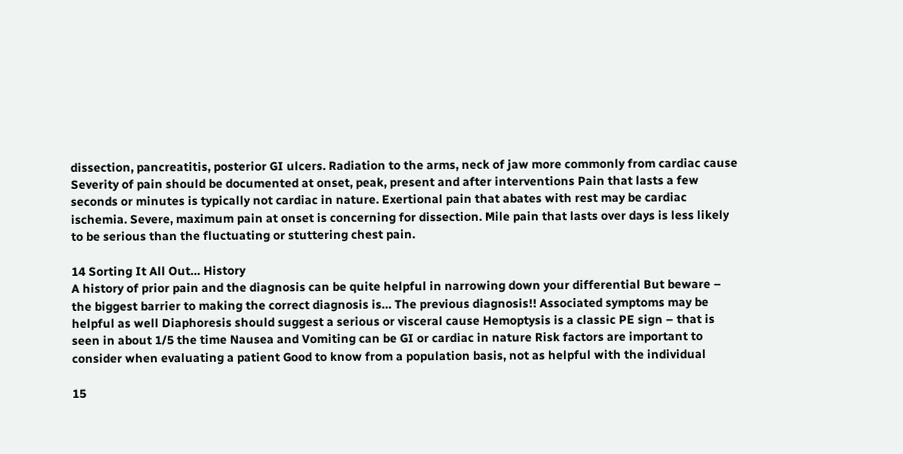dissection, pancreatitis, posterior GI ulcers. Radiation to the arms, neck of jaw more commonly from cardiac cause Severity of pain should be documented at onset, peak, present and after interventions Pain that lasts a few seconds or minutes is typically not cardiac in nature. Exertional pain that abates with rest may be cardiac ischemia. Severe, maximum pain at onset is concerning for dissection. Mile pain that lasts over days is less likely to be serious than the fluctuating or stuttering chest pain.

14 Sorting It All Out… History
A history of prior pain and the diagnosis can be quite helpful in narrowing down your differential But beware – the biggest barrier to making the correct diagnosis is… The previous diagnosis!! Associated symptoms may be helpful as well Diaphoresis should suggest a serious or visceral cause Hemoptysis is a classic PE sign – that is seen in about 1/5 the time Nausea and Vomiting can be GI or cardiac in nature Risk factors are important to consider when evaluating a patient Good to know from a population basis, not as helpful with the individual

15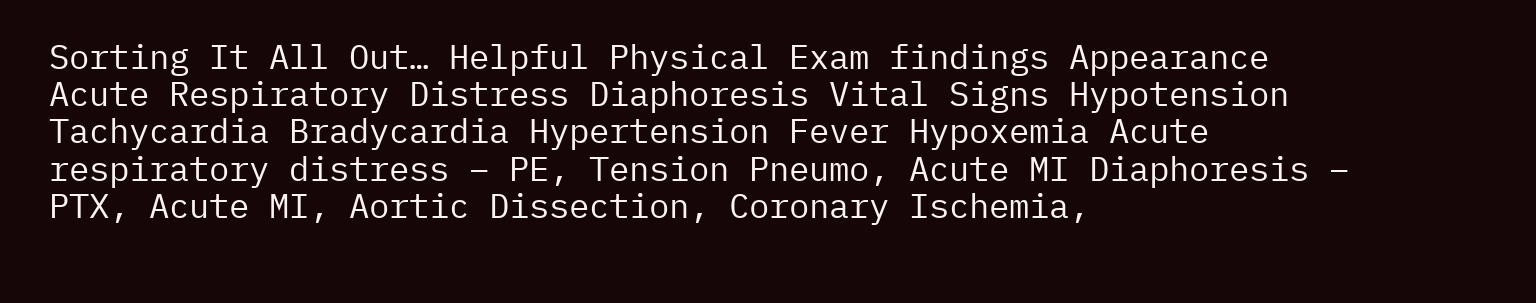Sorting It All Out… Helpful Physical Exam findings Appearance
Acute Respiratory Distress Diaphoresis Vital Signs Hypotension Tachycardia Bradycardia Hypertension Fever Hypoxemia Acute respiratory distress – PE, Tension Pneumo, Acute MI Diaphoresis – PTX, Acute MI, Aortic Dissection, Coronary Ischemia,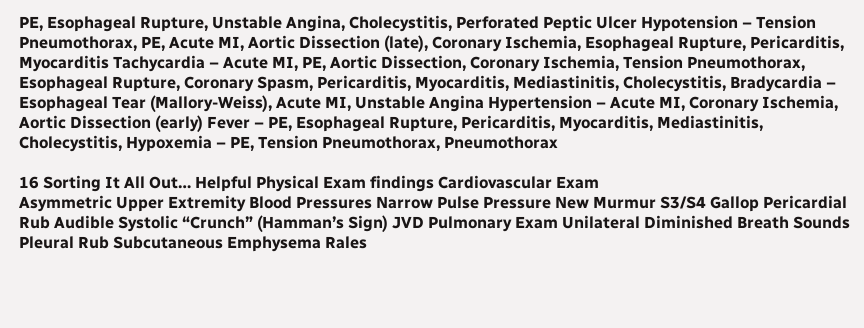PE, Esophageal Rupture, Unstable Angina, Cholecystitis, Perforated Peptic Ulcer Hypotension – Tension Pneumothorax, PE, Acute MI, Aortic Dissection (late), Coronary Ischemia, Esophageal Rupture, Pericarditis, Myocarditis Tachycardia – Acute MI, PE, Aortic Dissection, Coronary Ischemia, Tension Pneumothorax, Esophageal Rupture, Coronary Spasm, Pericarditis, Myocarditis, Mediastinitis, Cholecystitis, Bradycardia – Esophageal Tear (Mallory-Weiss), Acute MI, Unstable Angina Hypertension – Acute MI, Coronary Ischemia, Aortic Dissection (early) Fever – PE, Esophageal Rupture, Pericarditis, Myocarditis, Mediastinitis, Cholecystitis, Hypoxemia – PE, Tension Pneumothorax, Pneumothorax

16 Sorting It All Out… Helpful Physical Exam findings Cardiovascular Exam
Asymmetric Upper Extremity Blood Pressures Narrow Pulse Pressure New Murmur S3/S4 Gallop Pericardial Rub Audible Systolic “Crunch” (Hamman’s Sign) JVD Pulmonary Exam Unilateral Diminished Breath Sounds Pleural Rub Subcutaneous Emphysema Rales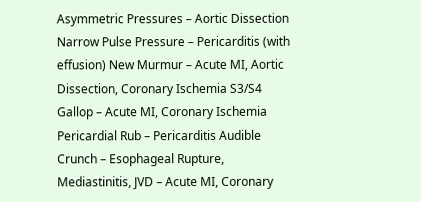Asymmetric Pressures – Aortic Dissection Narrow Pulse Pressure – Pericarditis (with effusion) New Murmur – Acute MI, Aortic Dissection, Coronary Ischemia S3/S4 Gallop – Acute MI, Coronary Ischemia Pericardial Rub – Pericarditis Audible Crunch – Esophageal Rupture, Mediastinitis, JVD – Acute MI, Coronary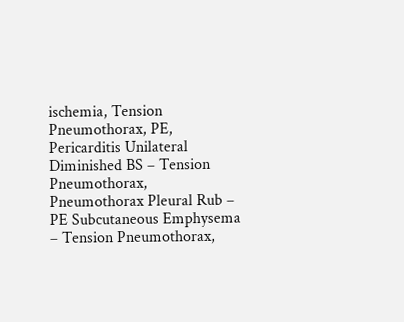ischemia, Tension Pneumothorax, PE, Pericarditis Unilateral Diminished BS – Tension Pneumothorax, Pneumothorax Pleural Rub – PE Subcutaneous Emphysema – Tension Pneumothorax,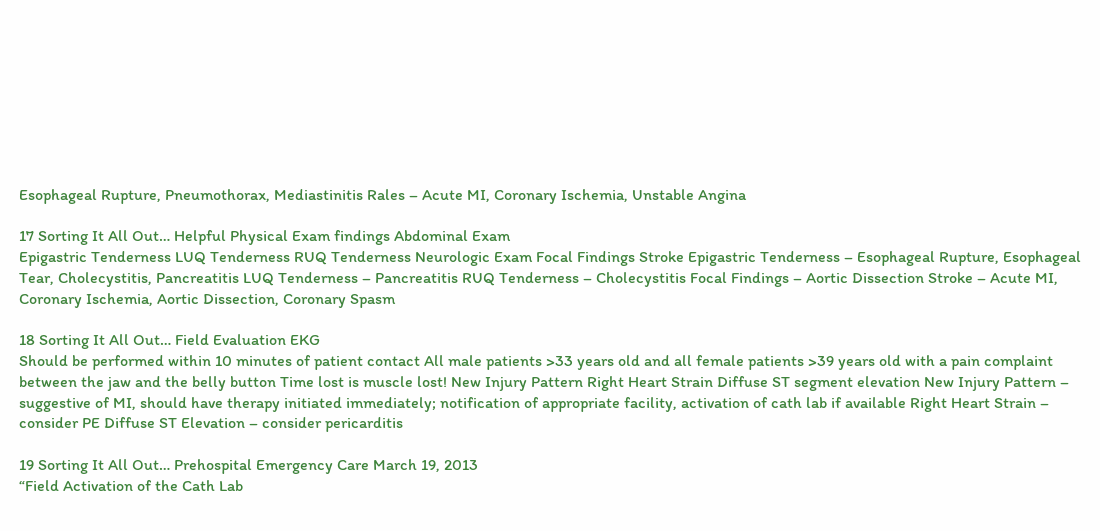Esophageal Rupture, Pneumothorax, Mediastinitis Rales – Acute MI, Coronary Ischemia, Unstable Angina

17 Sorting It All Out… Helpful Physical Exam findings Abdominal Exam
Epigastric Tenderness LUQ Tenderness RUQ Tenderness Neurologic Exam Focal Findings Stroke Epigastric Tenderness – Esophageal Rupture, Esophageal Tear, Cholecystitis, Pancreatitis LUQ Tenderness – Pancreatitis RUQ Tenderness – Cholecystitis Focal Findings – Aortic Dissection Stroke – Acute MI, Coronary Ischemia, Aortic Dissection, Coronary Spasm

18 Sorting It All Out… Field Evaluation EKG
Should be performed within 10 minutes of patient contact All male patients >33 years old and all female patients >39 years old with a pain complaint between the jaw and the belly button Time lost is muscle lost! New Injury Pattern Right Heart Strain Diffuse ST segment elevation New Injury Pattern – suggestive of MI, should have therapy initiated immediately; notification of appropriate facility, activation of cath lab if available Right Heart Strain – consider PE Diffuse ST Elevation – consider pericarditis

19 Sorting It All Out… Prehospital Emergency Care March 19, 2013
“Field Activation of the Cath Lab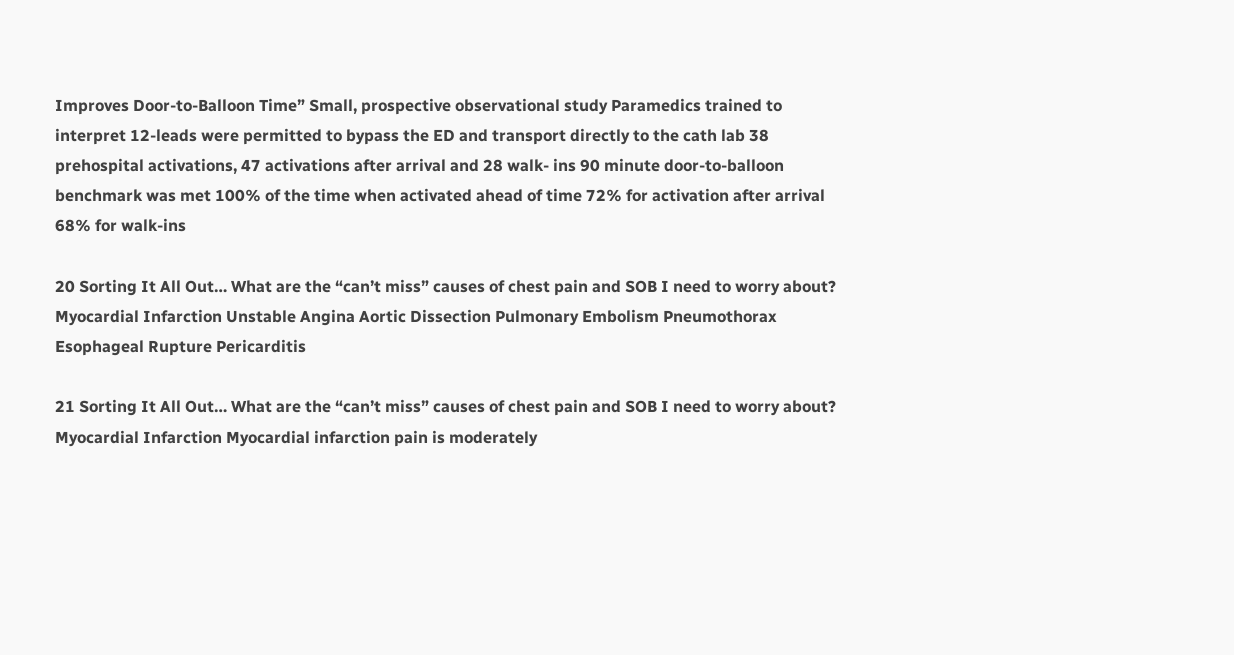Improves Door-to-Balloon Time” Small, prospective observational study Paramedics trained to interpret 12-leads were permitted to bypass the ED and transport directly to the cath lab 38 prehospital activations, 47 activations after arrival and 28 walk- ins 90 minute door-to-balloon benchmark was met 100% of the time when activated ahead of time 72% for activation after arrival 68% for walk-ins

20 Sorting It All Out… What are the “can’t miss” causes of chest pain and SOB I need to worry about? Myocardial Infarction Unstable Angina Aortic Dissection Pulmonary Embolism Pneumothorax Esophageal Rupture Pericarditis

21 Sorting It All Out… What are the “can’t miss” causes of chest pain and SOB I need to worry about? Myocardial Infarction Myocardial infarction pain is moderately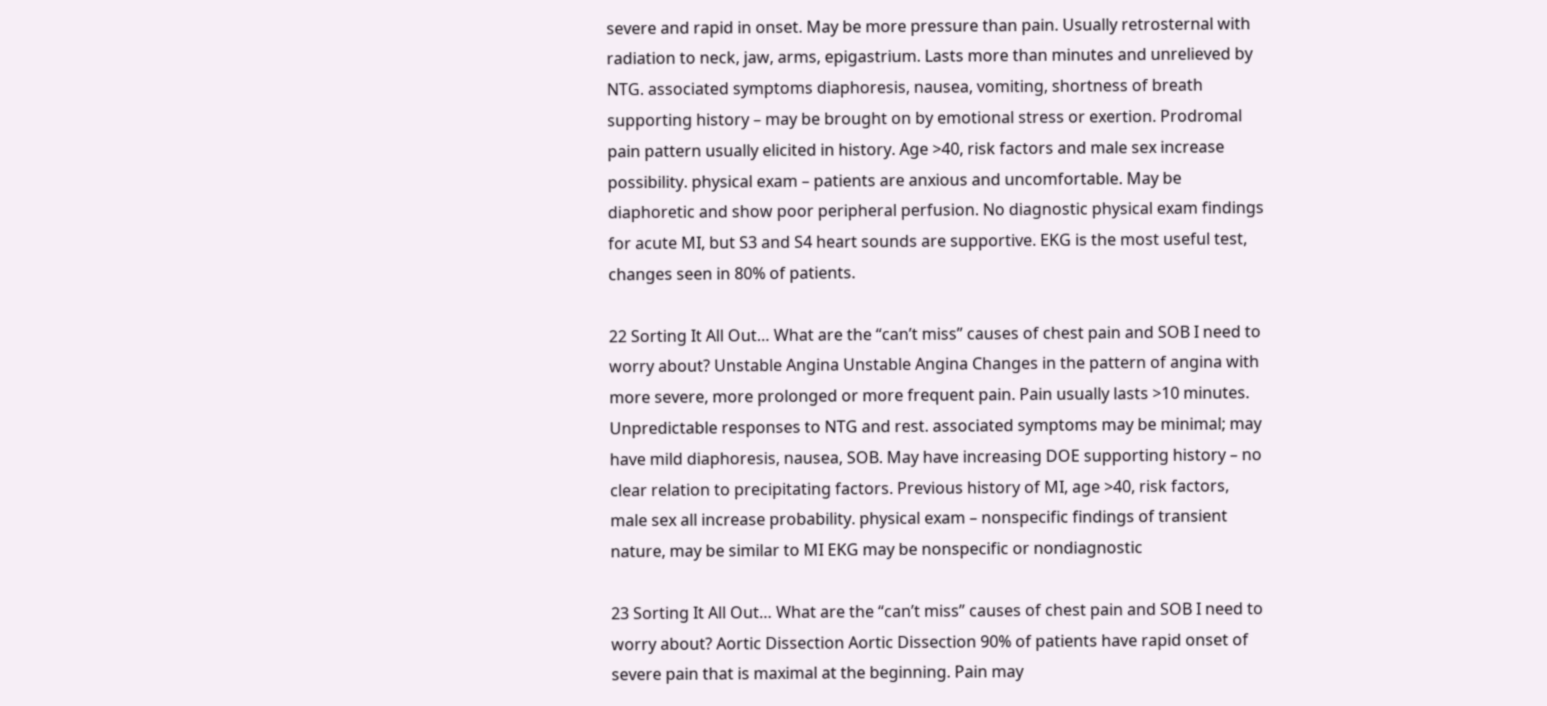severe and rapid in onset. May be more pressure than pain. Usually retrosternal with radiation to neck, jaw, arms, epigastrium. Lasts more than minutes and unrelieved by NTG. associated symptoms diaphoresis, nausea, vomiting, shortness of breath supporting history – may be brought on by emotional stress or exertion. Prodromal pain pattern usually elicited in history. Age >40, risk factors and male sex increase possibility. physical exam – patients are anxious and uncomfortable. May be diaphoretic and show poor peripheral perfusion. No diagnostic physical exam findings for acute MI, but S3 and S4 heart sounds are supportive. EKG is the most useful test, changes seen in 80% of patients.

22 Sorting It All Out… What are the “can’t miss” causes of chest pain and SOB I need to worry about? Unstable Angina Unstable Angina Changes in the pattern of angina with more severe, more prolonged or more frequent pain. Pain usually lasts >10 minutes. Unpredictable responses to NTG and rest. associated symptoms may be minimal; may have mild diaphoresis, nausea, SOB. May have increasing DOE supporting history – no clear relation to precipitating factors. Previous history of MI, age >40, risk factors, male sex all increase probability. physical exam – nonspecific findings of transient nature, may be similar to MI EKG may be nonspecific or nondiagnostic

23 Sorting It All Out… What are the “can’t miss” causes of chest pain and SOB I need to worry about? Aortic Dissection Aortic Dissection 90% of patients have rapid onset of severe pain that is maximal at the beginning. Pain may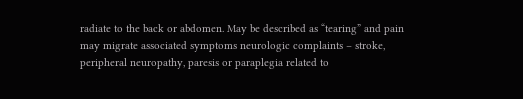radiate to the back or abdomen. May be described as “tearing” and pain may migrate associated symptoms neurologic complaints – stroke, peripheral neuropathy, paresis or paraplegia related to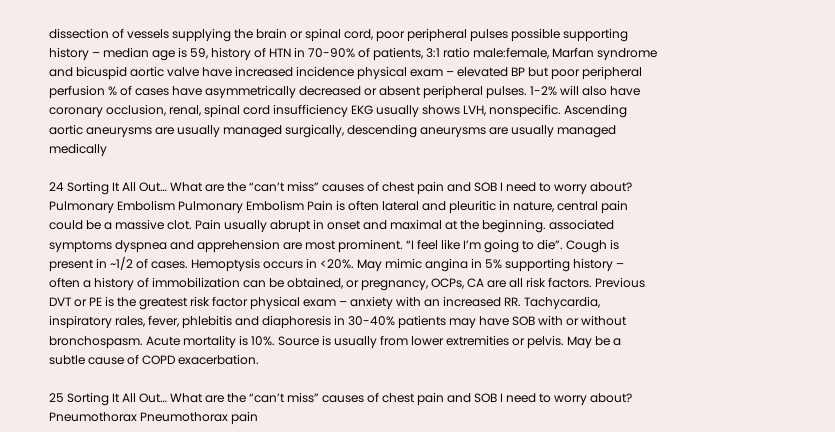dissection of vessels supplying the brain or spinal cord, poor peripheral pulses possible supporting history – median age is 59, history of HTN in 70-90% of patients, 3:1 ratio male:female, Marfan syndrome and bicuspid aortic valve have increased incidence physical exam – elevated BP but poor peripheral perfusion % of cases have asymmetrically decreased or absent peripheral pulses. 1-2% will also have coronary occlusion, renal, spinal cord insufficiency EKG usually shows LVH, nonspecific. Ascending aortic aneurysms are usually managed surgically, descending aneurysms are usually managed medically

24 Sorting It All Out… What are the “can’t miss” causes of chest pain and SOB I need to worry about? Pulmonary Embolism Pulmonary Embolism Pain is often lateral and pleuritic in nature, central pain could be a massive clot. Pain usually abrupt in onset and maximal at the beginning. associated symptoms dyspnea and apprehension are most prominent. “I feel like I’m going to die”. Cough is present in ~1/2 of cases. Hemoptysis occurs in <20%. May mimic angina in 5% supporting history – often a history of immobilization can be obtained, or pregnancy, OCPs, CA are all risk factors. Previous DVT or PE is the greatest risk factor physical exam – anxiety with an increased RR. Tachycardia, inspiratory rales, fever, phlebitis and diaphoresis in 30-40% patients may have SOB with or without bronchospasm. Acute mortality is 10%. Source is usually from lower extremities or pelvis. May be a subtle cause of COPD exacerbation.

25 Sorting It All Out… What are the “can’t miss” causes of chest pain and SOB I need to worry about? Pneumothorax Pneumothorax pain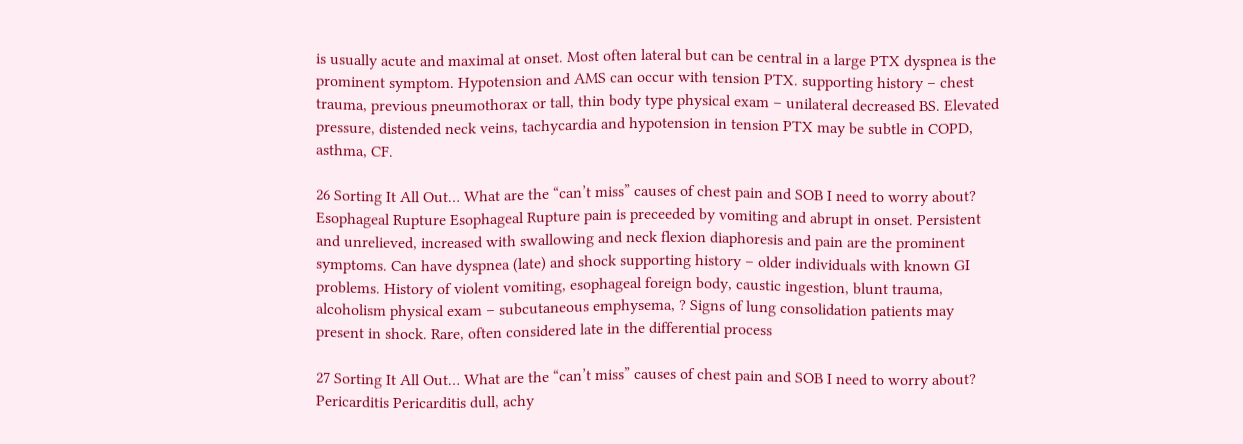is usually acute and maximal at onset. Most often lateral but can be central in a large PTX dyspnea is the prominent symptom. Hypotension and AMS can occur with tension PTX. supporting history – chest trauma, previous pneumothorax or tall, thin body type physical exam – unilateral decreased BS. Elevated pressure, distended neck veins, tachycardia and hypotension in tension PTX may be subtle in COPD, asthma, CF.

26 Sorting It All Out… What are the “can’t miss” causes of chest pain and SOB I need to worry about? Esophageal Rupture Esophageal Rupture pain is preceeded by vomiting and abrupt in onset. Persistent and unrelieved, increased with swallowing and neck flexion diaphoresis and pain are the prominent symptoms. Can have dyspnea (late) and shock supporting history – older individuals with known GI problems. History of violent vomiting, esophageal foreign body, caustic ingestion, blunt trauma, alcoholism physical exam – subcutaneous emphysema, ? Signs of lung consolidation patients may present in shock. Rare, often considered late in the differential process

27 Sorting It All Out… What are the “can’t miss” causes of chest pain and SOB I need to worry about? Pericarditis Pericarditis dull, achy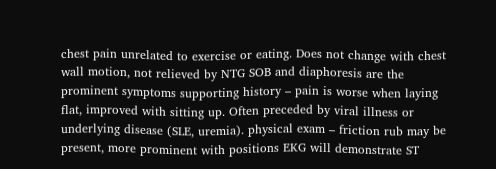chest pain unrelated to exercise or eating. Does not change with chest wall motion, not relieved by NTG SOB and diaphoresis are the prominent symptoms supporting history – pain is worse when laying flat, improved with sitting up. Often preceded by viral illness or underlying disease (SLE, uremia). physical exam – friction rub may be present, more prominent with positions EKG will demonstrate ST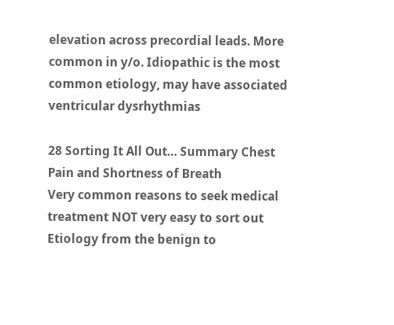elevation across precordial leads. More common in y/o. Idiopathic is the most common etiology, may have associated ventricular dysrhythmias

28 Sorting It All Out… Summary Chest Pain and Shortness of Breath
Very common reasons to seek medical treatment NOT very easy to sort out Etiology from the benign to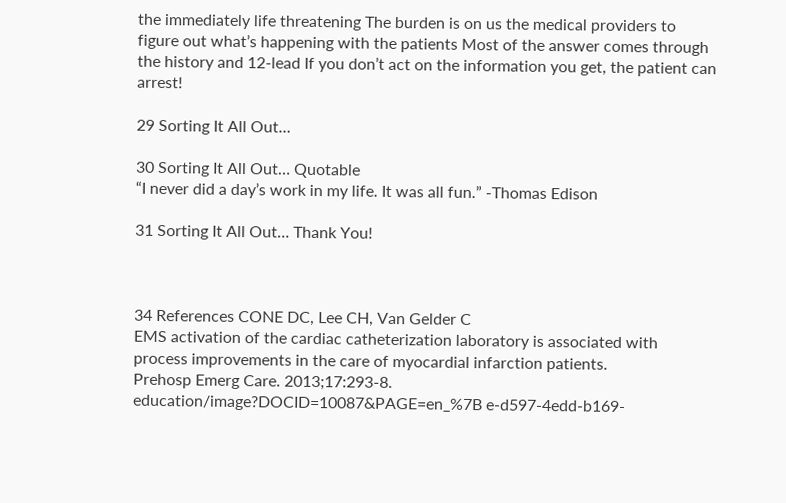the immediately life threatening The burden is on us the medical providers to figure out what’s happening with the patients Most of the answer comes through the history and 12-lead If you don’t act on the information you get, the patient can arrest!

29 Sorting It All Out…

30 Sorting It All Out… Quotable
“I never did a day’s work in my life. It was all fun.” -Thomas Edison

31 Sorting It All Out… Thank You!



34 References CONE DC, Lee CH, Van Gelder C
EMS activation of the cardiac catheterization laboratory is associated with process improvements in the care of myocardial infarction patients.
Prehosp Emerg Care. 2013;17:293-8. education/image?DOCID=10087&PAGE=en_%7B e-d597-4edd-b169-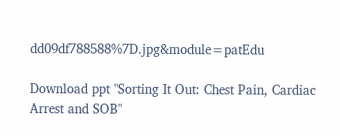dd09df788588%7D.jpg&module=patEdu

Download ppt "Sorting It Out: Chest Pain, Cardiac Arrest and SOB"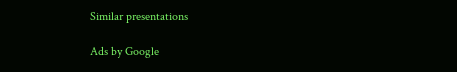Similar presentations

Ads by Google